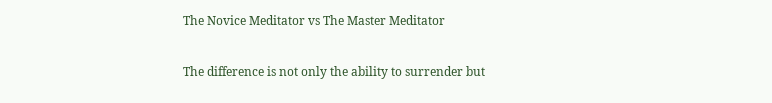The Novice Meditator vs The Master Meditator

The difference is not only the ability to surrender but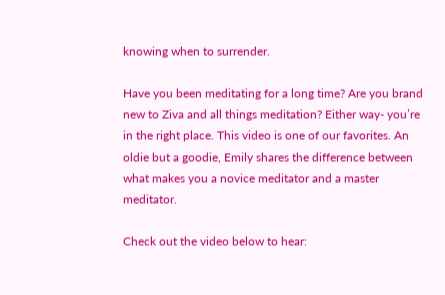knowing when to surrender.

Have you been meditating for a long time? Are you brand new to Ziva and all things meditation? Either way- you’re in the right place. This video is one of our favorites. An oldie but a goodie, Emily shares the difference between what makes you a novice meditator and a master meditator.

Check out the video below to hear: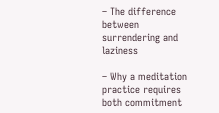– The difference between surrendering and laziness

– Why a meditation practice requires both commitment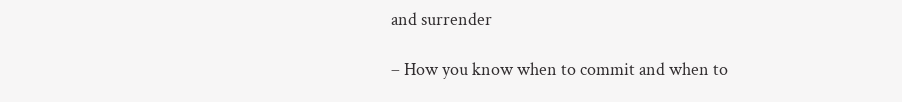and surrender

– How you know when to commit and when to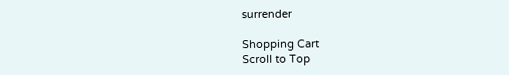surrender

Shopping Cart
Scroll to Top